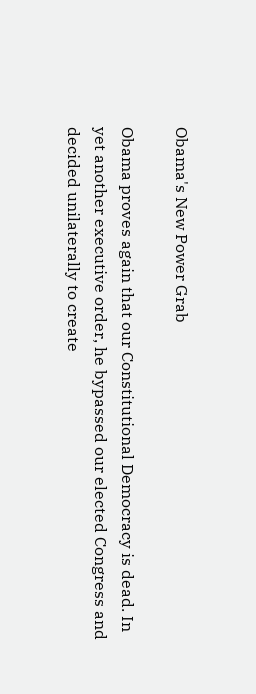Obama's New Power Grab

Obama proves again that our Constitutional Democracy is dead. In yet another executive order, he bypassed our elected Congress and decided unilaterally to create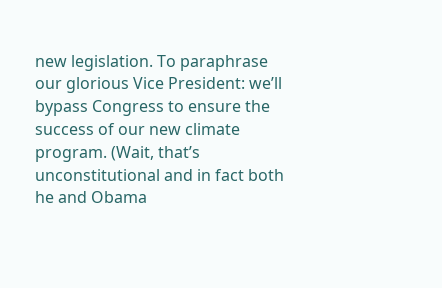new legislation. To paraphrase our glorious Vice President: we’ll bypass Congress to ensure the success of our new climate program. (Wait, that’s unconstitutional and in fact both he and Obama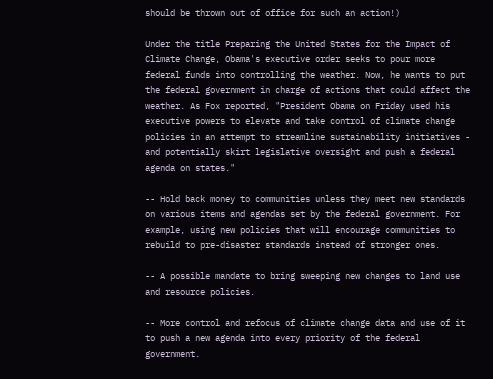should be thrown out of office for such an action!)

Under the title Preparing the United States for the Impact of Climate Change, Obama's executive order seeks to pour more federal funds into controlling the weather. Now, he wants to put the federal government in charge of actions that could affect the weather. As Fox reported, "President Obama on Friday used his executive powers to elevate and take control of climate change policies in an attempt to streamline sustainability initiatives - and potentially skirt legislative oversight and push a federal agenda on states."

-- Hold back money to communities unless they meet new standards on various items and agendas set by the federal government. For example, using new policies that will encourage communities to rebuild to pre-disaster standards instead of stronger ones.

-- A possible mandate to bring sweeping new changes to land use and resource policies.

-- More control and refocus of climate change data and use of it to push a new agenda into every priority of the federal government.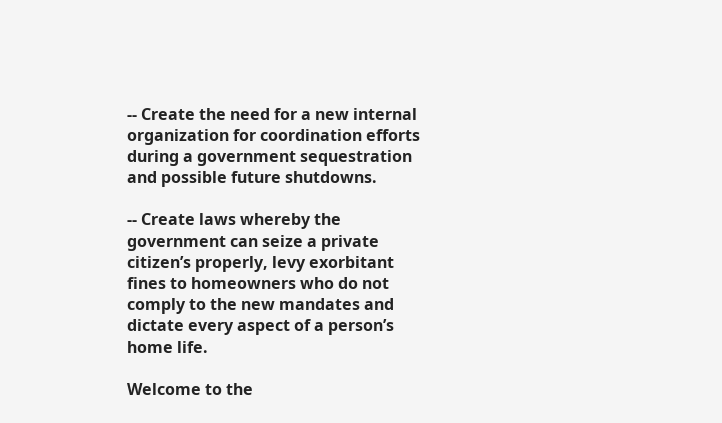-- Create the need for a new internal organization for coordination efforts during a government sequestration and possible future shutdowns.

-- Create laws whereby the government can seize a private citizen’s properly, levy exorbitant fines to homeowners who do not comply to the new mandates and dictate every aspect of a person’s home life.

Welcome to the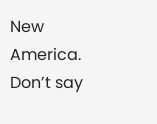New America. Don’t say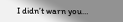I didn’t warn you…